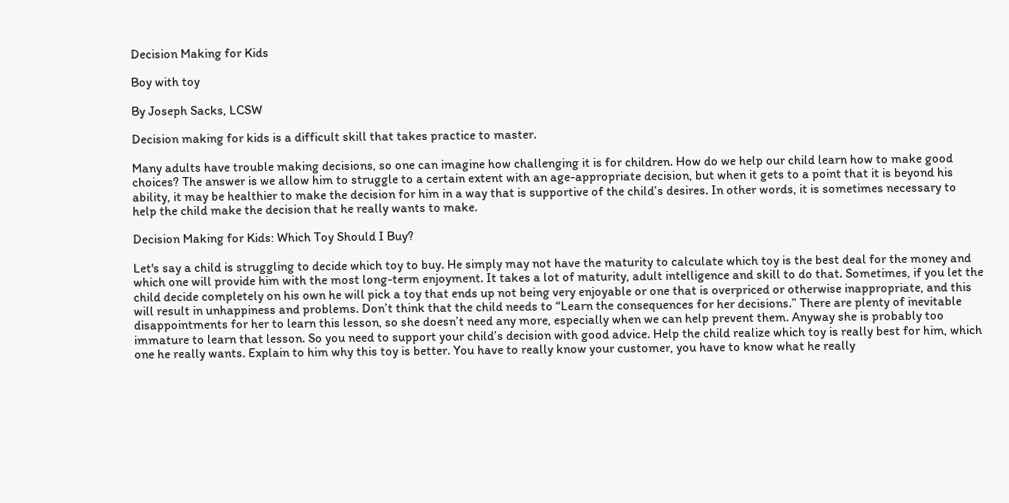Decision Making for Kids

Boy with toy

By Joseph Sacks, LCSW

Decision making for kids is a difficult skill that takes practice to master.

Many adults have trouble making decisions, so one can imagine how challenging it is for children. How do we help our child learn how to make good choices? The answer is we allow him to struggle to a certain extent with an age-appropriate decision, but when it gets to a point that it is beyond his ability, it may be healthier to make the decision for him in a way that is supportive of the child’s desires. In other words, it is sometimes necessary to help the child make the decision that he really wants to make.

Decision Making for Kids: Which Toy Should I Buy?

Let's say a child is struggling to decide which toy to buy. He simply may not have the maturity to calculate which toy is the best deal for the money and which one will provide him with the most long-term enjoyment. It takes a lot of maturity, adult intelligence and skill to do that. Sometimes, if you let the child decide completely on his own he will pick a toy that ends up not being very enjoyable or one that is overpriced or otherwise inappropriate, and this will result in unhappiness and problems. Don’t think that the child needs to “Learn the consequences for her decisions.” There are plenty of inevitable disappointments for her to learn this lesson, so she doesn’t need any more, especially when we can help prevent them. Anyway she is probably too immature to learn that lesson. So you need to support your child’s decision with good advice. Help the child realize which toy is really best for him, which one he really wants. Explain to him why this toy is better. You have to really know your customer, you have to know what he really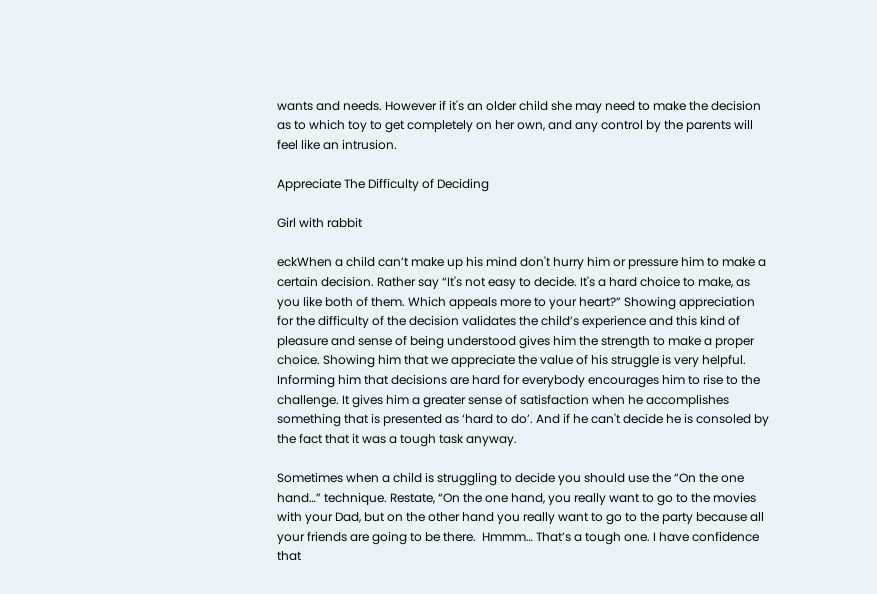wants and needs. However if it's an older child she may need to make the decision as to which toy to get completely on her own, and any control by the parents will feel like an intrusion.

Appreciate The Difficulty of Deciding

Girl with rabbit

eckWhen a child can’t make up his mind don't hurry him or pressure him to make a certain decision. Rather say “It's not easy to decide. It's a hard choice to make, as you like both of them. Which appeals more to your heart?” Showing appreciation for the difficulty of the decision validates the child’s experience and this kind of pleasure and sense of being understood gives him the strength to make a proper choice. Showing him that we appreciate the value of his struggle is very helpful. Informing him that decisions are hard for everybody encourages him to rise to the challenge. It gives him a greater sense of satisfaction when he accomplishes something that is presented as ‘hard to do’. And if he can't decide he is consoled by the fact that it was a tough task anyway.

Sometimes when a child is struggling to decide you should use the “On the one hand…” technique. Restate, “On the one hand, you really want to go to the movies with your Dad, but on the other hand you really want to go to the party because all your friends are going to be there.  Hmmm… That’s a tough one. I have confidence that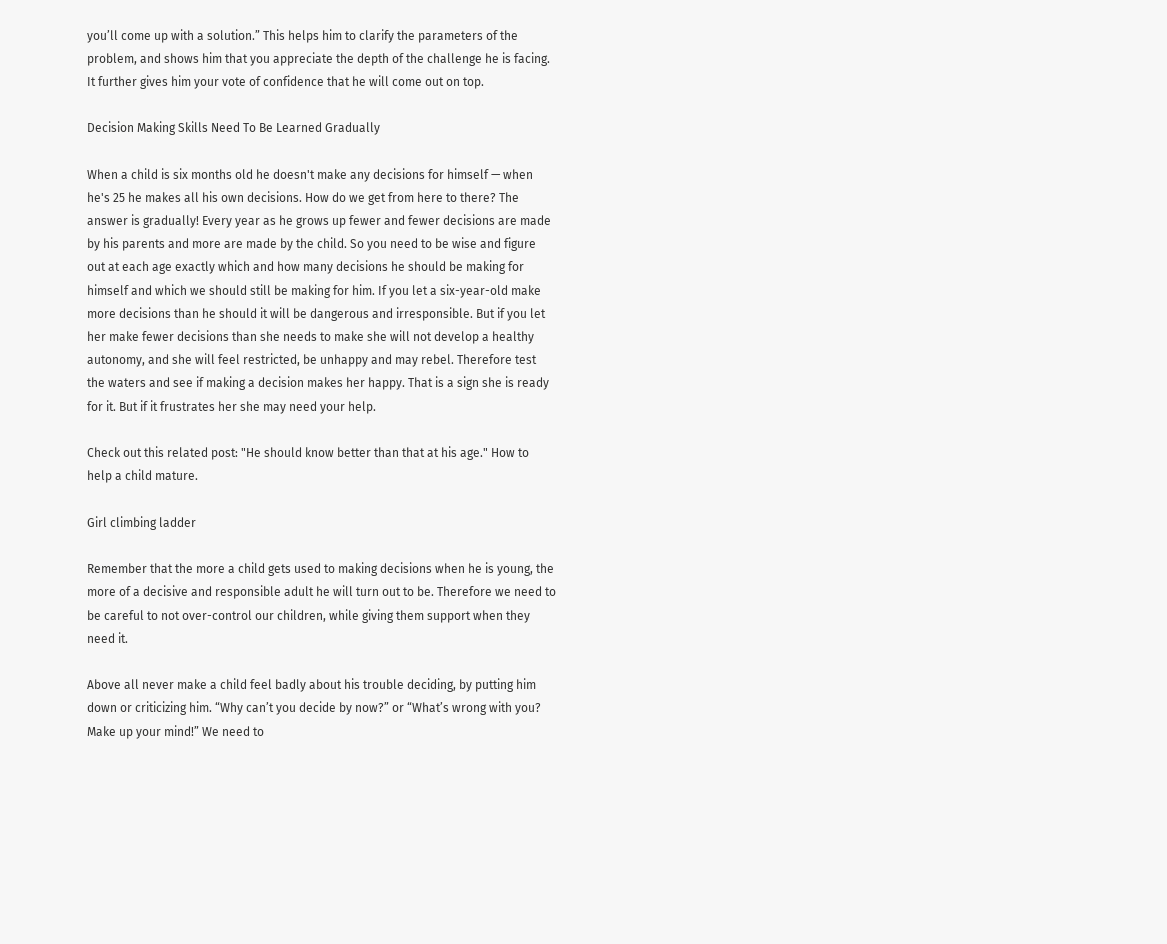you’ll come up with a solution.” This helps him to clarify the parameters of the problem, and shows him that you appreciate the depth of the challenge he is facing. It further gives him your vote of confidence that he will come out on top.

Decision Making Skills Need To Be Learned Gradually

When a child is six months old he doesn't make any decisions for himself — when he's 25 he makes all his own decisions. How do we get from here to there? The answer is gradually! Every year as he grows up fewer and fewer decisions are made by his parents and more are made by the child. So you need to be wise and figure out at each age exactly which and how many decisions he should be making for himself and which we should still be making for him. If you let a six-year-old make more decisions than he should it will be dangerous and irresponsible. But if you let her make fewer decisions than she needs to make she will not develop a healthy autonomy, and she will feel restricted, be unhappy and may rebel. Therefore test the waters and see if making a decision makes her happy. That is a sign she is ready for it. But if it frustrates her she may need your help.

Check out this related post: "He should know better than that at his age." How to help a child mature.

Girl climbing ladder

Remember that the more a child gets used to making decisions when he is young, the more of a decisive and responsible adult he will turn out to be. Therefore we need to be careful to not over-control our children, while giving them support when they need it.

Above all never make a child feel badly about his trouble deciding, by putting him down or criticizing him. “Why can’t you decide by now?” or “What’s wrong with you? Make up your mind!” We need to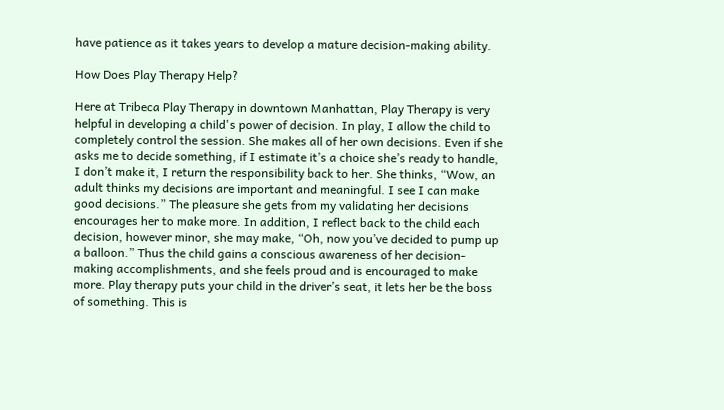have patience as it takes years to develop a mature decision-making ability.

How Does Play Therapy Help?

Here at Tribeca Play Therapy in downtown Manhattan, Play Therapy is very helpful in developing a child's power of decision. In play, I allow the child to completely control the session. She makes all of her own decisions. Even if she asks me to decide something, if I estimate it’s a choice she’s ready to handle, I don’t make it, I return the responsibility back to her. She thinks, “Wow, an adult thinks my decisions are important and meaningful. I see I can make good decisions.” The pleasure she gets from my validating her decisions encourages her to make more. In addition, I reflect back to the child each decision, however minor, she may make, “Oh, now you’ve decided to pump up a balloon.” Thus the child gains a conscious awareness of her decision-making accomplishments, and she feels proud and is encouraged to make more. Play therapy puts your child in the driver’s seat, it lets her be the boss of something. This is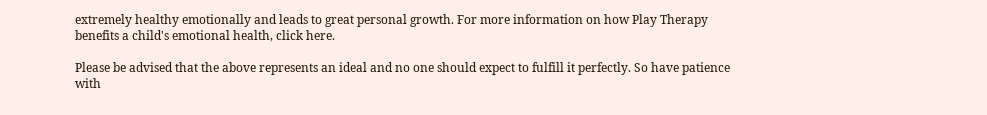extremely healthy emotionally and leads to great personal growth. For more information on how Play Therapy benefits a child's emotional health, click here.

Please be advised that the above represents an ideal and no one should expect to fulfill it perfectly. So have patience with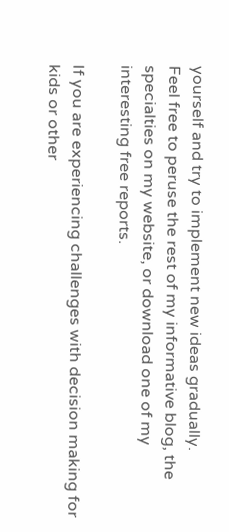yourself and try to implement new ideas gradually.
Feel free to peruse the rest of my informative blog, the specialties on my website, or download one of my interesting free reports.

If you are experiencing challenges with decision making for kids or other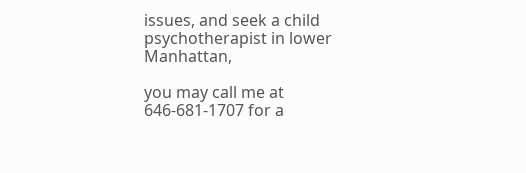issues, and seek a child psychotherapist in lower Manhattan,

you may call me at 646-681-1707 for a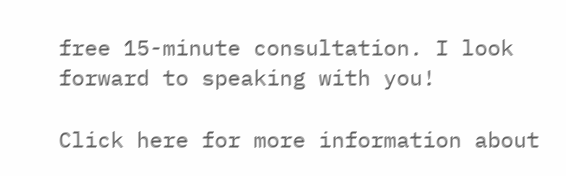free 15-minute consultation. I look forward to speaking with you!

Click here for more information about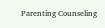Parenting Counseling